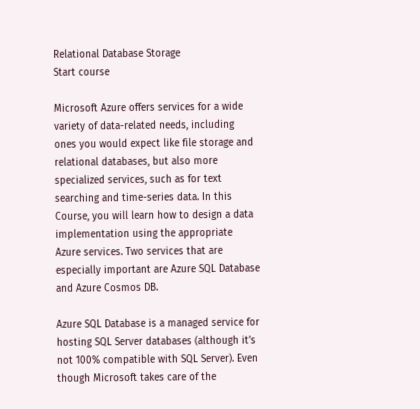Relational Database Storage
Start course

Microsoft Azure offers services for a wide variety of data-related needs, including ones you would expect like file storage and relational databases, but also more specialized services, such as for text searching and time-series data. In this Course, you will learn how to design a data implementation using the appropriate Azure services. Two services that are especially important are Azure SQL Database and Azure Cosmos DB.

Azure SQL Database is a managed service for hosting SQL Server databases (although it’s not 100% compatible with SQL Server). Even though Microsoft takes care of the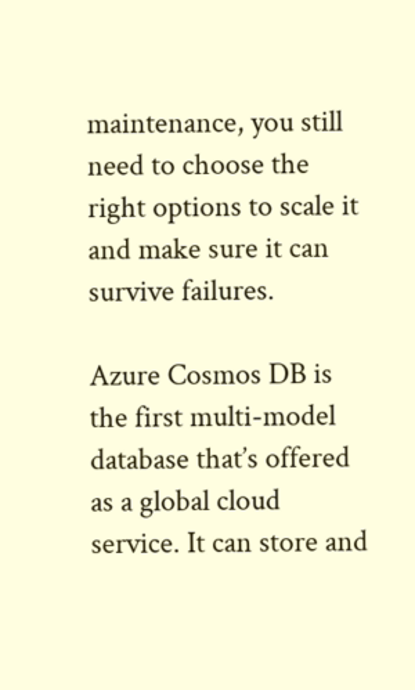maintenance, you still need to choose the right options to scale it and make sure it can survive failures.

Azure Cosmos DB is the first multi-model database that’s offered as a global cloud service. It can store and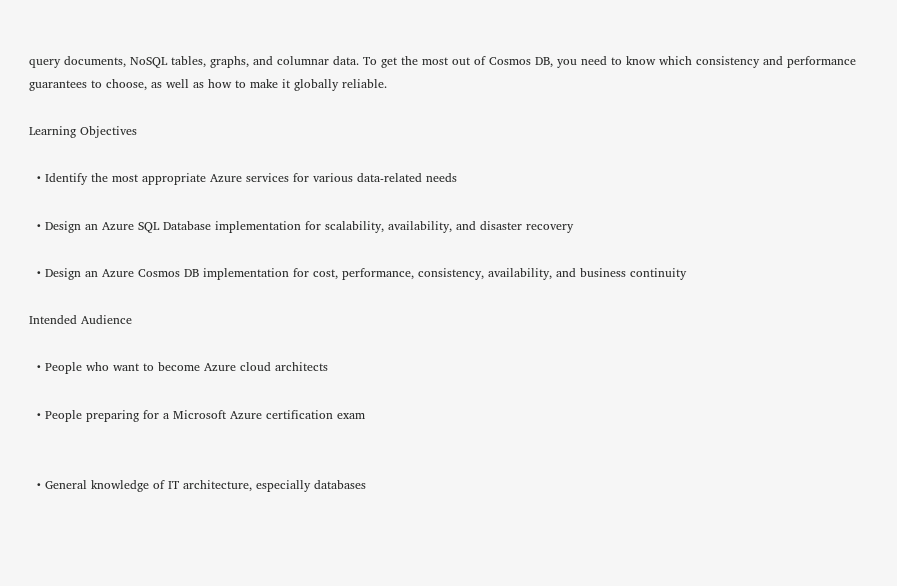query documents, NoSQL tables, graphs, and columnar data. To get the most out of Cosmos DB, you need to know which consistency and performance guarantees to choose, as well as how to make it globally reliable.

Learning Objectives

  • Identify the most appropriate Azure services for various data-related needs

  • Design an Azure SQL Database implementation for scalability, availability, and disaster recovery

  • Design an Azure Cosmos DB implementation for cost, performance, consistency, availability, and business continuity

Intended Audience

  • People who want to become Azure cloud architects

  • People preparing for a Microsoft Azure certification exam


  • General knowledge of IT architecture, especially databases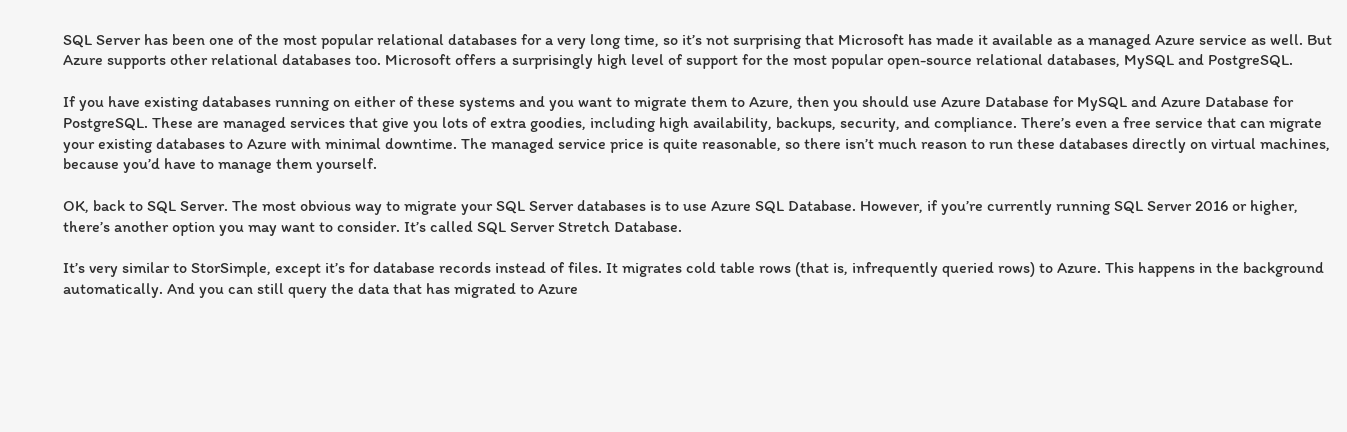SQL Server has been one of the most popular relational databases for a very long time, so it’s not surprising that Microsoft has made it available as a managed Azure service as well. But Azure supports other relational databases too. Microsoft offers a surprisingly high level of support for the most popular open-source relational databases, MySQL and PostgreSQL.

If you have existing databases running on either of these systems and you want to migrate them to Azure, then you should use Azure Database for MySQL and Azure Database for PostgreSQL. These are managed services that give you lots of extra goodies, including high availability, backups, security, and compliance. There’s even a free service that can migrate your existing databases to Azure with minimal downtime. The managed service price is quite reasonable, so there isn’t much reason to run these databases directly on virtual machines, because you’d have to manage them yourself.

OK, back to SQL Server. The most obvious way to migrate your SQL Server databases is to use Azure SQL Database. However, if you’re currently running SQL Server 2016 or higher, there’s another option you may want to consider. It’s called SQL Server Stretch Database.

It’s very similar to StorSimple, except it’s for database records instead of files. It migrates cold table rows (that is, infrequently queried rows) to Azure. This happens in the background automatically. And you can still query the data that has migrated to Azure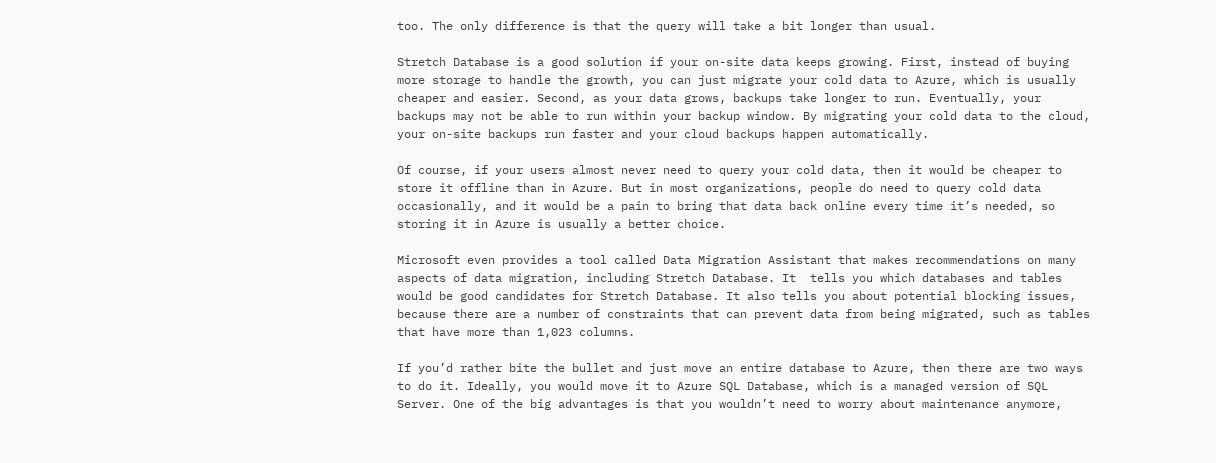too. The only difference is that the query will take a bit longer than usual.

Stretch Database is a good solution if your on-site data keeps growing. First, instead of buying more storage to handle the growth, you can just migrate your cold data to Azure, which is usually cheaper and easier. Second, as your data grows, backups take longer to run. Eventually, your backups may not be able to run within your backup window. By migrating your cold data to the cloud, your on-site backups run faster and your cloud backups happen automatically.

Of course, if your users almost never need to query your cold data, then it would be cheaper to store it offline than in Azure. But in most organizations, people do need to query cold data occasionally, and it would be a pain to bring that data back online every time it’s needed, so storing it in Azure is usually a better choice.

Microsoft even provides a tool called Data Migration Assistant that makes recommendations on many aspects of data migration, including Stretch Database. It  tells you which databases and tables would be good candidates for Stretch Database. It also tells you about potential blocking issues, because there are a number of constraints that can prevent data from being migrated, such as tables that have more than 1,023 columns.

If you’d rather bite the bullet and just move an entire database to Azure, then there are two ways to do it. Ideally, you would move it to Azure SQL Database, which is a managed version of SQL Server. One of the big advantages is that you wouldn’t need to worry about maintenance anymore,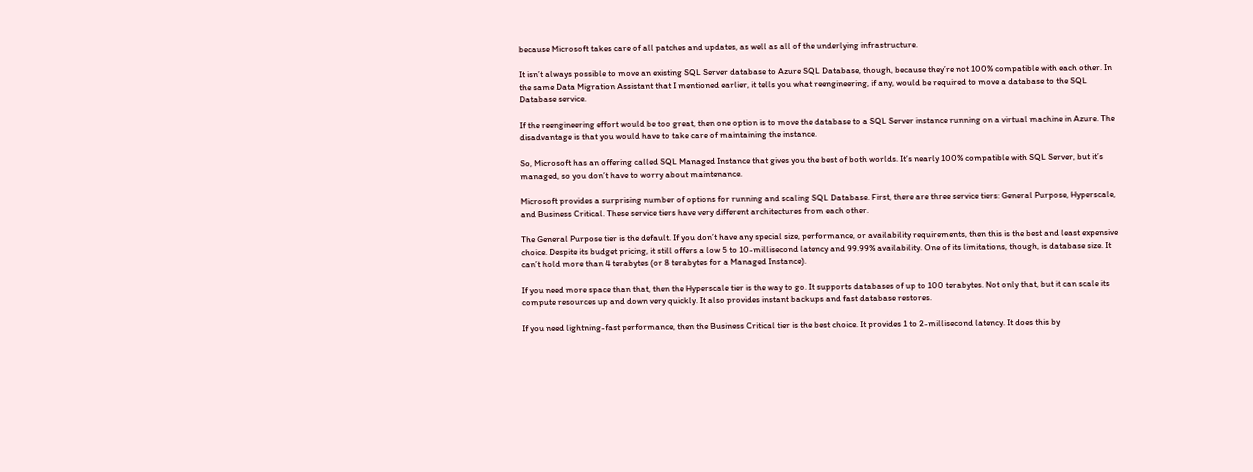because Microsoft takes care of all patches and updates, as well as all of the underlying infrastructure.

It isn’t always possible to move an existing SQL Server database to Azure SQL Database, though, because they’re not 100% compatible with each other. In the same Data Migration Assistant that I mentioned earlier, it tells you what reengineering, if any, would be required to move a database to the SQL Database service.

If the reengineering effort would be too great, then one option is to move the database to a SQL Server instance running on a virtual machine in Azure. The disadvantage is that you would have to take care of maintaining the instance.

So, Microsoft has an offering called SQL Managed Instance that gives you the best of both worlds. It’s nearly 100% compatible with SQL Server, but it’s managed, so you don’t have to worry about maintenance.

Microsoft provides a surprising number of options for running and scaling SQL Database. First, there are three service tiers: General Purpose, Hyperscale, and Business Critical. These service tiers have very different architectures from each other.

The General Purpose tier is the default. If you don’t have any special size, performance, or availability requirements, then this is the best and least expensive choice. Despite its budget pricing, it still offers a low 5 to 10-millisecond latency and 99.99% availability. One of its limitations, though, is database size. It can’t hold more than 4 terabytes (or 8 terabytes for a Managed Instance).

If you need more space than that, then the Hyperscale tier is the way to go. It supports databases of up to 100 terabytes. Not only that, but it can scale its compute resources up and down very quickly. It also provides instant backups and fast database restores.

If you need lightning-fast performance, then the Business Critical tier is the best choice. It provides 1 to 2-millisecond latency. It does this by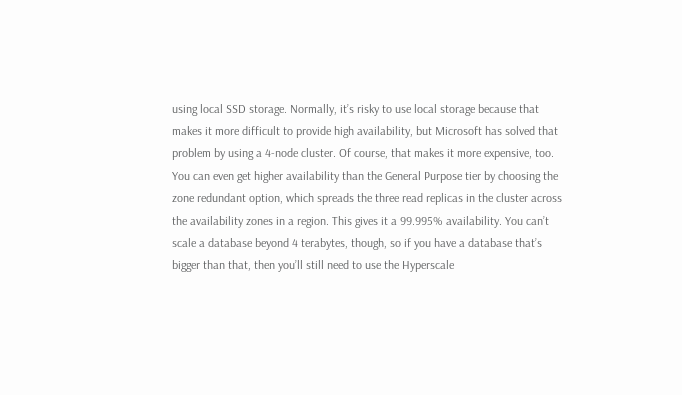using local SSD storage. Normally, it’s risky to use local storage because that makes it more difficult to provide high availability, but Microsoft has solved that problem by using a 4-node cluster. Of course, that makes it more expensive, too. You can even get higher availability than the General Purpose tier by choosing the zone redundant option, which spreads the three read replicas in the cluster across the availability zones in a region. This gives it a 99.995% availability. You can’t scale a database beyond 4 terabytes, though, so if you have a database that’s bigger than that, then you’ll still need to use the Hyperscale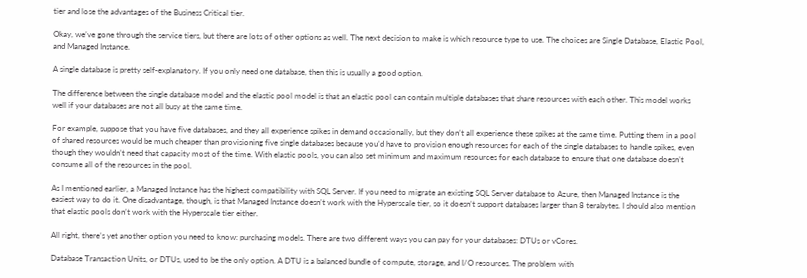tier and lose the advantages of the Business Critical tier.

Okay, we’ve gone through the service tiers, but there are lots of other options as well. The next decision to make is which resource type to use. The choices are Single Database, Elastic Pool, and Managed Instance.

A single database is pretty self-explanatory. If you only need one database, then this is usually a good option.

The difference between the single database model and the elastic pool model is that an elastic pool can contain multiple databases that share resources with each other. This model works well if your databases are not all busy at the same time.

For example, suppose that you have five databases, and they all experience spikes in demand occasionally, but they don’t all experience these spikes at the same time. Putting them in a pool of shared resources would be much cheaper than provisioning five single databases because you’d have to provision enough resources for each of the single databases to handle spikes, even though they wouldn’t need that capacity most of the time. With elastic pools, you can also set minimum and maximum resources for each database to ensure that one database doesn’t consume all of the resources in the pool.

As I mentioned earlier, a Managed Instance has the highest compatibility with SQL Server. If you need to migrate an existing SQL Server database to Azure, then Managed Instance is the easiest way to do it. One disadvantage, though, is that Managed Instance doesn’t work with the Hyperscale tier, so it doesn’t support databases larger than 8 terabytes. I should also mention that elastic pools don’t work with the Hyperscale tier either.

All right, there’s yet another option you need to know: purchasing models. There are two different ways you can pay for your databases: DTUs or vCores.

Database Transaction Units, or DTUs, used to be the only option. A DTU is a balanced bundle of compute, storage, and I/O resources. The problem with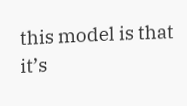this model is that it’s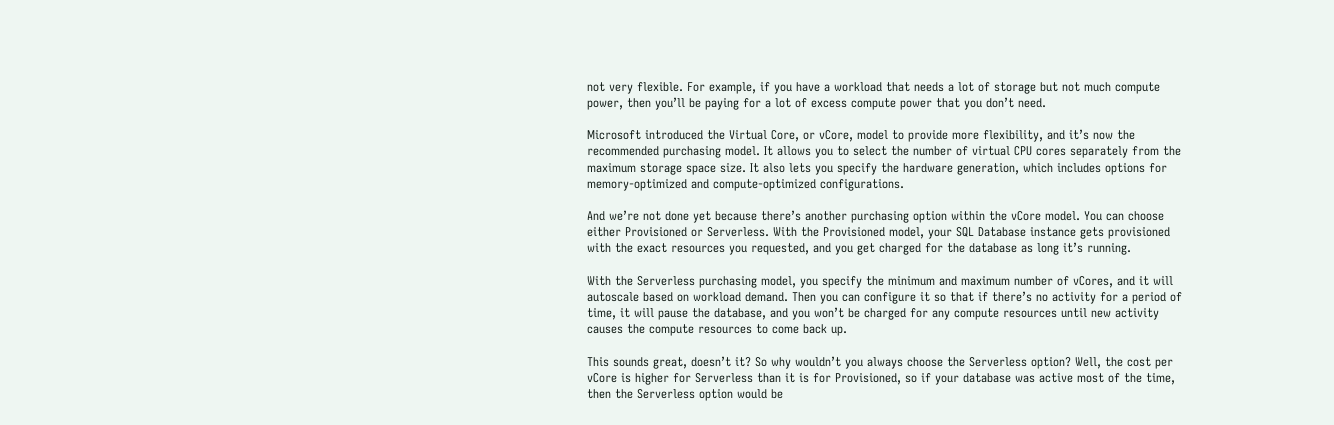not very flexible. For example, if you have a workload that needs a lot of storage but not much compute power, then you’ll be paying for a lot of excess compute power that you don’t need.

Microsoft introduced the Virtual Core, or vCore, model to provide more flexibility, and it’s now the recommended purchasing model. It allows you to select the number of virtual CPU cores separately from the maximum storage space size. It also lets you specify the hardware generation, which includes options for memory-optimized and compute-optimized configurations.

And we’re not done yet because there’s another purchasing option within the vCore model. You can choose either Provisioned or Serverless. With the Provisioned model, your SQL Database instance gets provisioned with the exact resources you requested, and you get charged for the database as long it’s running.

With the Serverless purchasing model, you specify the minimum and maximum number of vCores, and it will autoscale based on workload demand. Then you can configure it so that if there’s no activity for a period of time, it will pause the database, and you won’t be charged for any compute resources until new activity causes the compute resources to come back up.

This sounds great, doesn’t it? So why wouldn’t you always choose the Serverless option? Well, the cost per vCore is higher for Serverless than it is for Provisioned, so if your database was active most of the time, then the Serverless option would be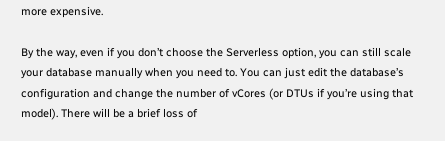more expensive.

By the way, even if you don’t choose the Serverless option, you can still scale your database manually when you need to. You can just edit the database’s configuration and change the number of vCores (or DTUs if you’re using that model). There will be a brief loss of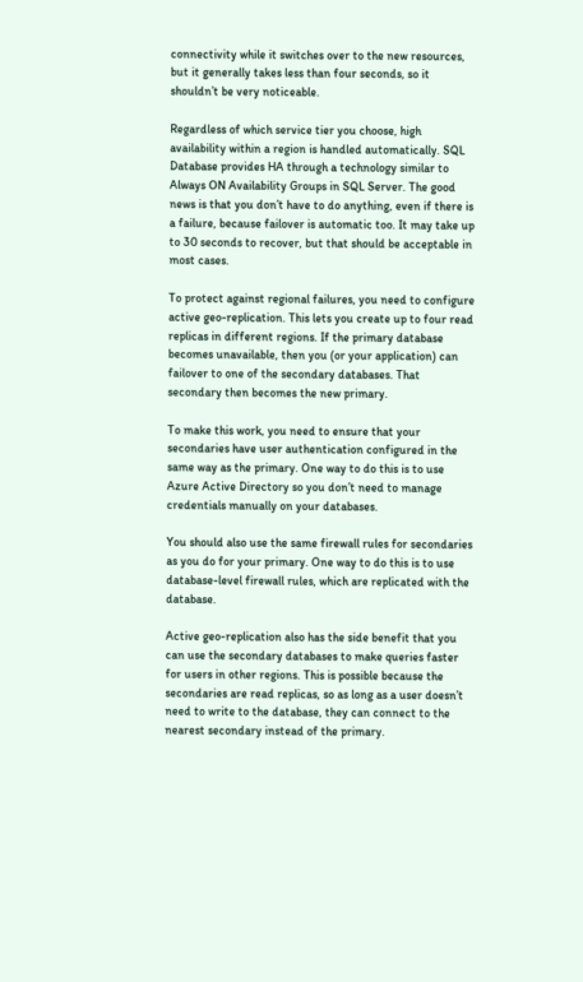connectivity while it switches over to the new resources, but it generally takes less than four seconds, so it shouldn’t be very noticeable.

Regardless of which service tier you choose, high availability within a region is handled automatically. SQL Database provides HA through a technology similar to Always ON Availability Groups in SQL Server. The good news is that you don’t have to do anything, even if there is a failure, because failover is automatic too. It may take up to 30 seconds to recover, but that should be acceptable in most cases.

To protect against regional failures, you need to configure active geo-replication. This lets you create up to four read replicas in different regions. If the primary database becomes unavailable, then you (or your application) can failover to one of the secondary databases. That secondary then becomes the new primary.

To make this work, you need to ensure that your secondaries have user authentication configured in the same way as the primary. One way to do this is to use Azure Active Directory so you don’t need to manage credentials manually on your databases.

You should also use the same firewall rules for secondaries as you do for your primary. One way to do this is to use database-level firewall rules, which are replicated with the database.

Active geo-replication also has the side benefit that you can use the secondary databases to make queries faster for users in other regions. This is possible because the secondaries are read replicas, so as long as a user doesn’t need to write to the database, they can connect to the nearest secondary instead of the primary.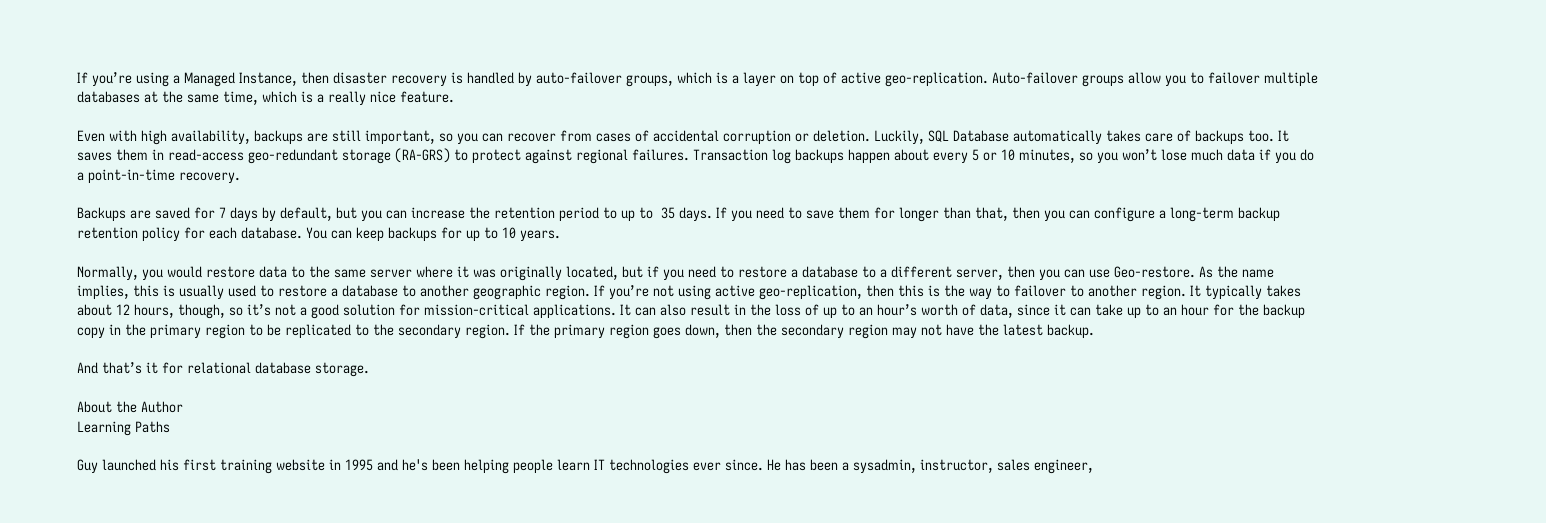If you’re using a Managed Instance, then disaster recovery is handled by auto-failover groups, which is a layer on top of active geo-replication. Auto-failover groups allow you to failover multiple databases at the same time, which is a really nice feature.

Even with high availability, backups are still important, so you can recover from cases of accidental corruption or deletion. Luckily, SQL Database automatically takes care of backups too. It saves them in read-access geo-redundant storage (RA-GRS) to protect against regional failures. Transaction log backups happen about every 5 or 10 minutes, so you won’t lose much data if you do a point-in-time recovery.

Backups are saved for 7 days by default, but you can increase the retention period to up to  35 days. If you need to save them for longer than that, then you can configure a long-term backup retention policy for each database. You can keep backups for up to 10 years.

Normally, you would restore data to the same server where it was originally located, but if you need to restore a database to a different server, then you can use Geo-restore. As the name implies, this is usually used to restore a database to another geographic region. If you’re not using active geo-replication, then this is the way to failover to another region. It typically takes about 12 hours, though, so it’s not a good solution for mission-critical applications. It can also result in the loss of up to an hour’s worth of data, since it can take up to an hour for the backup copy in the primary region to be replicated to the secondary region. If the primary region goes down, then the secondary region may not have the latest backup.

And that’s it for relational database storage.

About the Author
Learning Paths

Guy launched his first training website in 1995 and he's been helping people learn IT technologies ever since. He has been a sysadmin, instructor, sales engineer,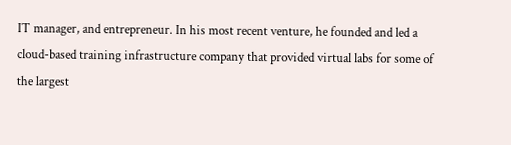IT manager, and entrepreneur. In his most recent venture, he founded and led a cloud-based training infrastructure company that provided virtual labs for some of the largest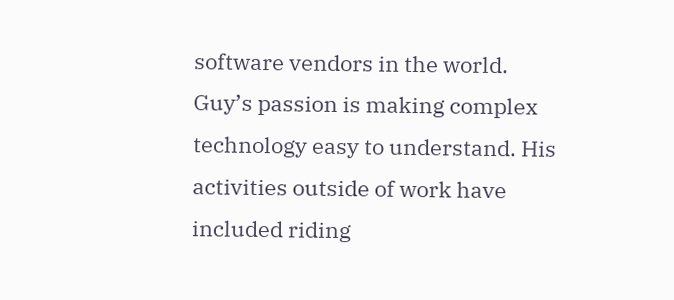software vendors in the world. Guy’s passion is making complex technology easy to understand. His activities outside of work have included riding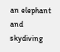an elephant and skydiving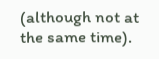(although not at the same time).